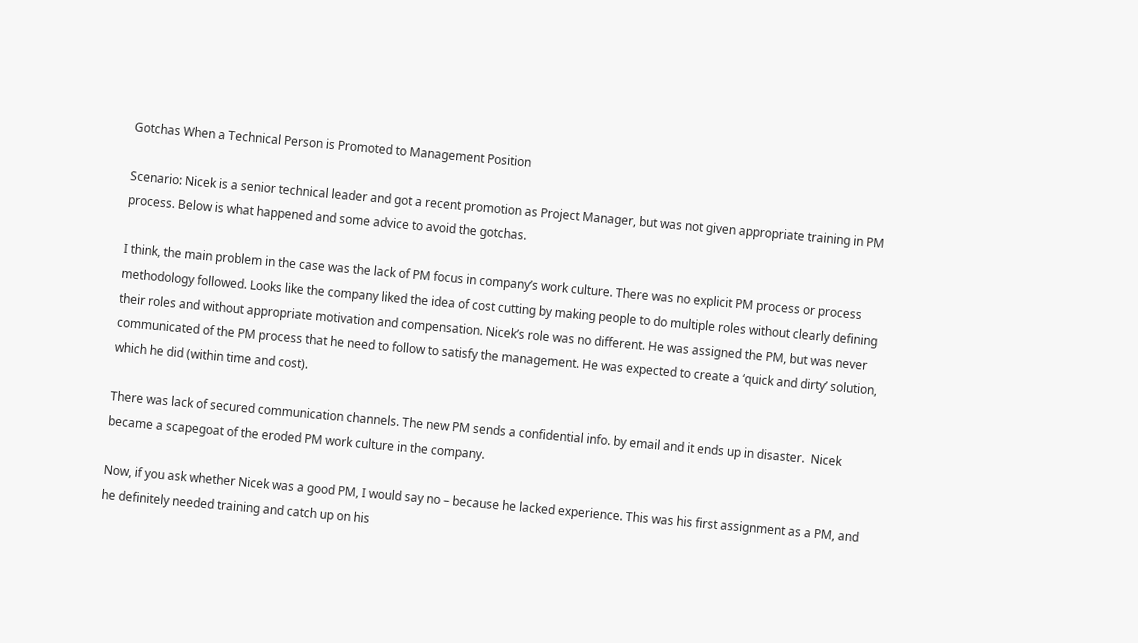Gotchas When a Technical Person is Promoted to Management Position

Scenario: Nicek is a senior technical leader and got a recent promotion as Project Manager, but was not given appropriate training in PM process. Below is what happened and some advice to avoid the gotchas.

I think, the main problem in the case was the lack of PM focus in company’s work culture. There was no explicit PM process or process methodology followed. Looks like the company liked the idea of cost cutting by making people to do multiple roles without clearly defining their roles and without appropriate motivation and compensation. Nicek’s role was no different. He was assigned the PM, but was never communicated of the PM process that he need to follow to satisfy the management. He was expected to create a ‘quick and dirty’ solution, which he did (within time and cost).

There was lack of secured communication channels. The new PM sends a confidential info. by email and it ends up in disaster.  Nicek became a scapegoat of the eroded PM work culture in the company.

Now, if you ask whether Nicek was a good PM, I would say no – because he lacked experience. This was his first assignment as a PM, and he definitely needed training and catch up on his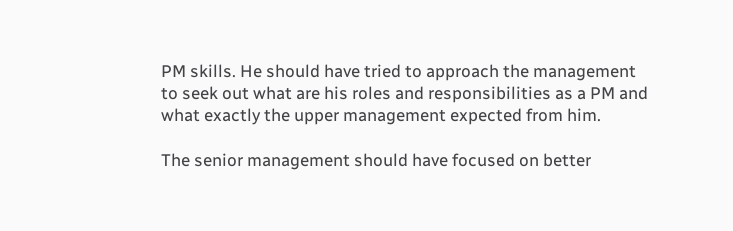PM skills. He should have tried to approach the management to seek out what are his roles and responsibilities as a PM and what exactly the upper management expected from him.

The senior management should have focused on better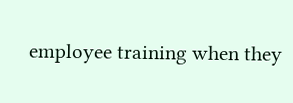employee training when they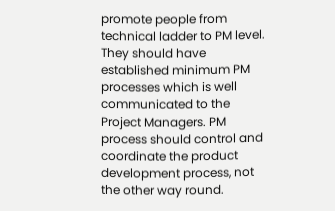promote people from technical ladder to PM level. They should have established minimum PM processes which is well communicated to the Project Managers. PM process should control and coordinate the product development process, not the other way round.